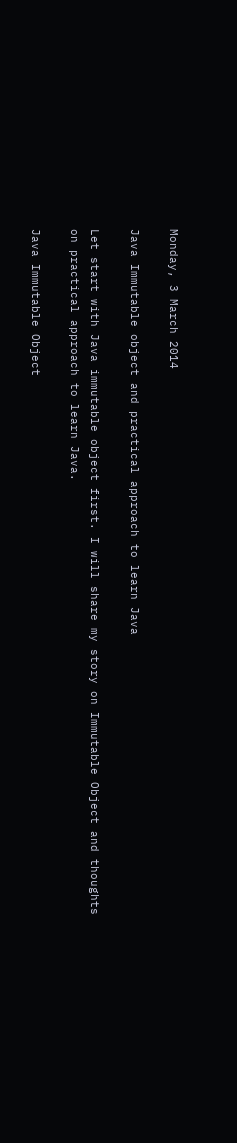Monday, 3 March 2014

Java Immutable object and practical approach to learn Java

Let start with Java immutable object first. I will share my story on Immutable Object and thoughts on practical approach to learn Java.

Java Immutable Object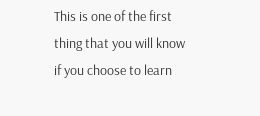This is one of the first thing that you will know if you choose to learn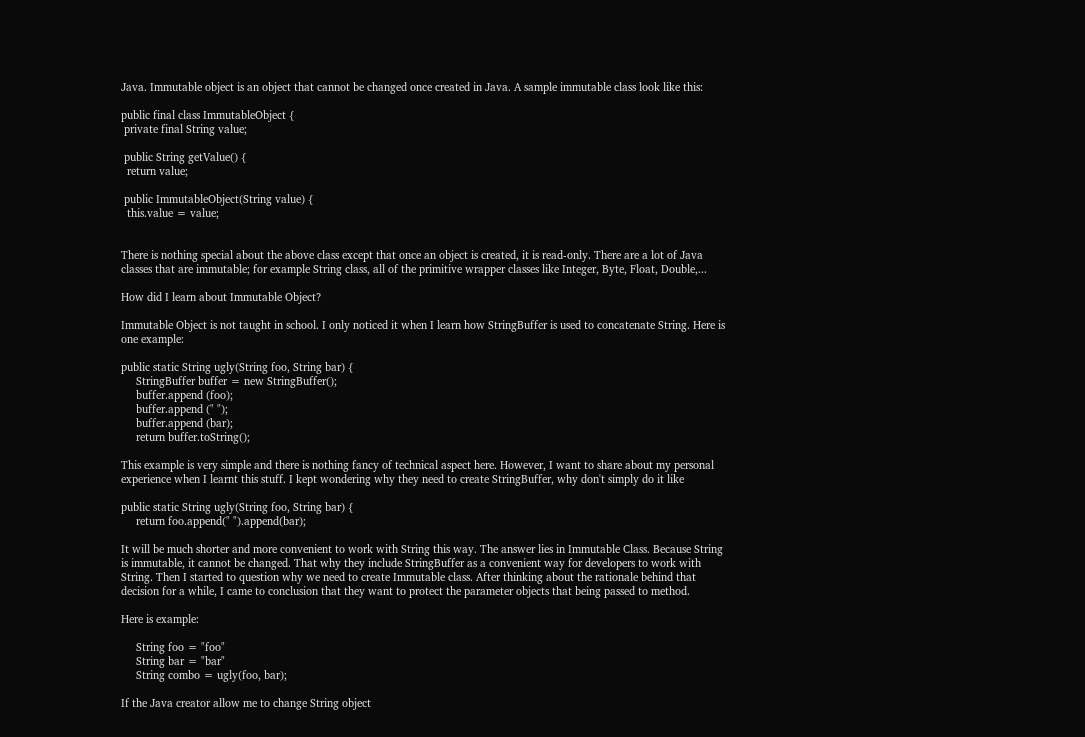Java. Immutable object is an object that cannot be changed once created in Java. A sample immutable class look like this:

public final class ImmutableObject {
 private final String value;

 public String getValue() {
  return value;

 public ImmutableObject(String value) {
  this.value = value;


There is nothing special about the above class except that once an object is created, it is read-only. There are a lot of Java classes that are immutable; for example String class, all of the primitive wrapper classes like Integer, Byte, Float, Double,...

How did I learn about Immutable Object?

Immutable Object is not taught in school. I only noticed it when I learn how StringBuffer is used to concatenate String. Here is one example:

public static String ugly(String foo, String bar) {
     StringBuffer buffer = new StringBuffer();
     buffer.append (foo);
     buffer.append (" ");
     buffer.append (bar);
     return buffer.toString();

This example is very simple and there is nothing fancy of technical aspect here. However, I want to share about my personal experience when I learnt this stuff. I kept wondering why they need to create StringBuffer, why don't simply do it like

public static String ugly(String foo, String bar) {
     return foo.append(" ").append(bar);

It will be much shorter and more convenient to work with String this way. The answer lies in Immutable Class. Because String is immutable, it cannot be changed. That why they include StringBuffer as a convenient way for developers to work with String. Then I started to question why we need to create Immutable class. After thinking about the rationale behind that decision for a while, I came to conclusion that they want to protect the parameter objects that being passed to method.

Here is example:

     String foo = "foo"
     String bar = "bar"
     String combo = ugly(foo, bar);

If the Java creator allow me to change String object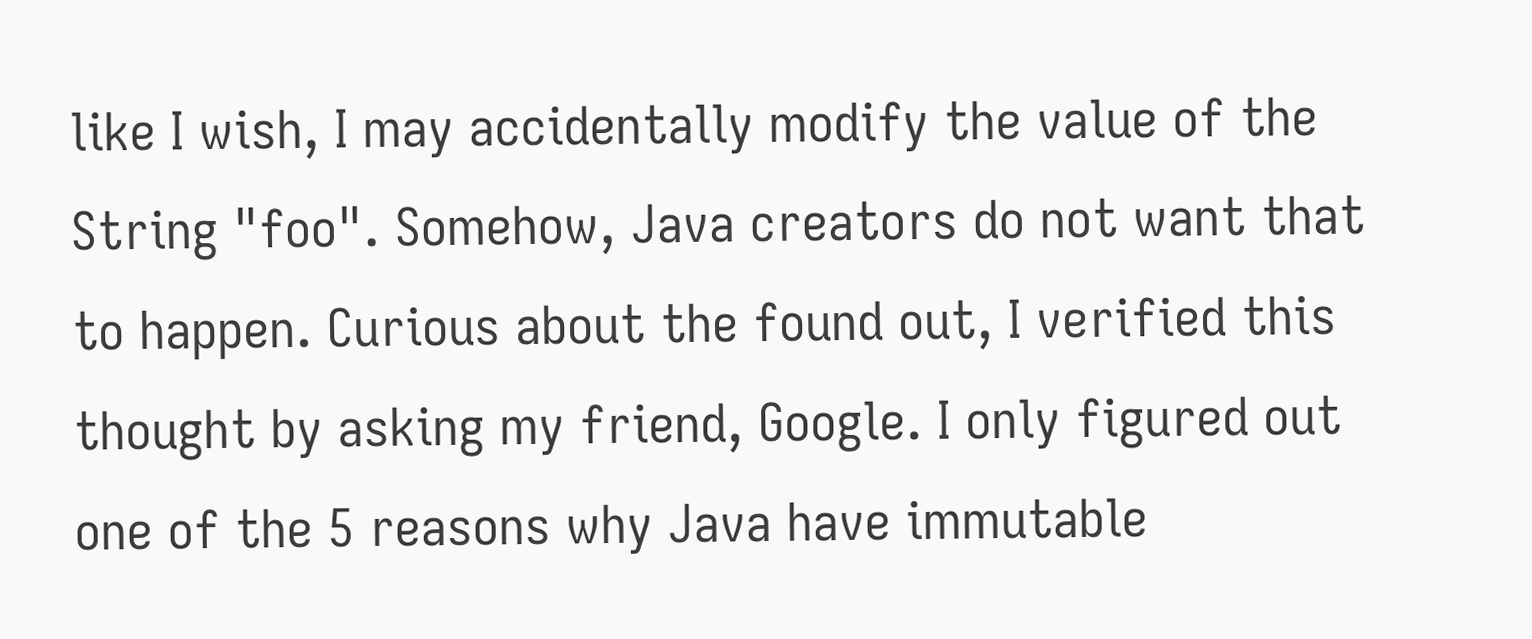like I wish, I may accidentally modify the value of the String "foo". Somehow, Java creators do not want that to happen. Curious about the found out, I verified this thought by asking my friend, Google. I only figured out one of the 5 reasons why Java have immutable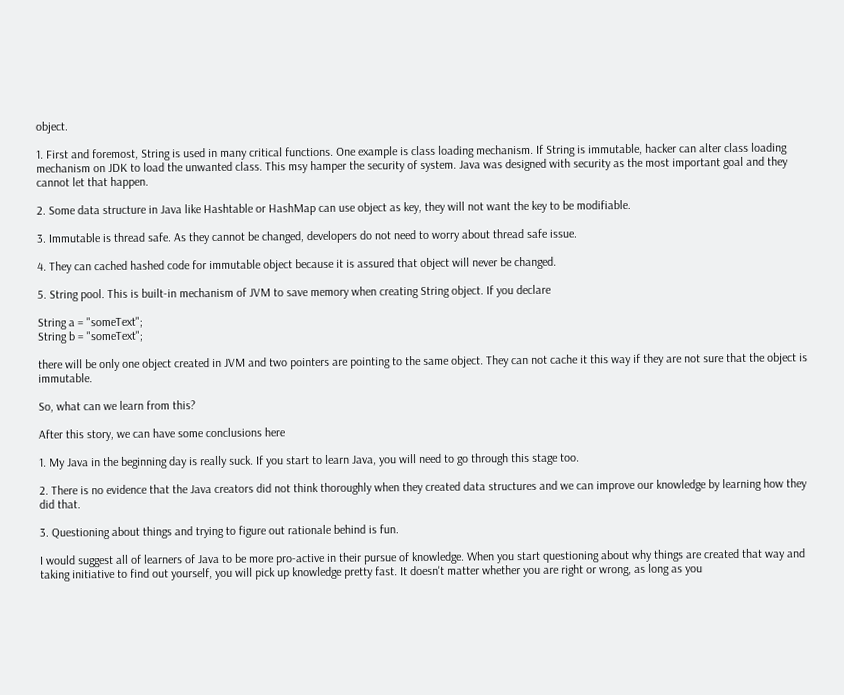object.

1. First and foremost, String is used in many critical functions. One example is class loading mechanism. If String is immutable, hacker can alter class loading mechanism on JDK to load the unwanted class. This msy hamper the security of system. Java was designed with security as the most important goal and they cannot let that happen.

2. Some data structure in Java like Hashtable or HashMap can use object as key, they will not want the key to be modifiable.

3. Immutable is thread safe. As they cannot be changed, developers do not need to worry about thread safe issue.

4. They can cached hashed code for immutable object because it is assured that object will never be changed.

5. String pool. This is built-in mechanism of JVM to save memory when creating String object. If you declare

String a = "someText";
String b = "someText";

there will be only one object created in JVM and two pointers are pointing to the same object. They can not cache it this way if they are not sure that the object is immutable.

So, what can we learn from this?

After this story, we can have some conclusions here

1. My Java in the beginning day is really suck. If you start to learn Java, you will need to go through this stage too.

2. There is no evidence that the Java creators did not think thoroughly when they created data structures and we can improve our knowledge by learning how they did that.

3. Questioning about things and trying to figure out rationale behind is fun.

I would suggest all of learners of Java to be more pro-active in their pursue of knowledge. When you start questioning about why things are created that way and taking initiative to find out yourself, you will pick up knowledge pretty fast. It doesn't matter whether you are right or wrong, as long as you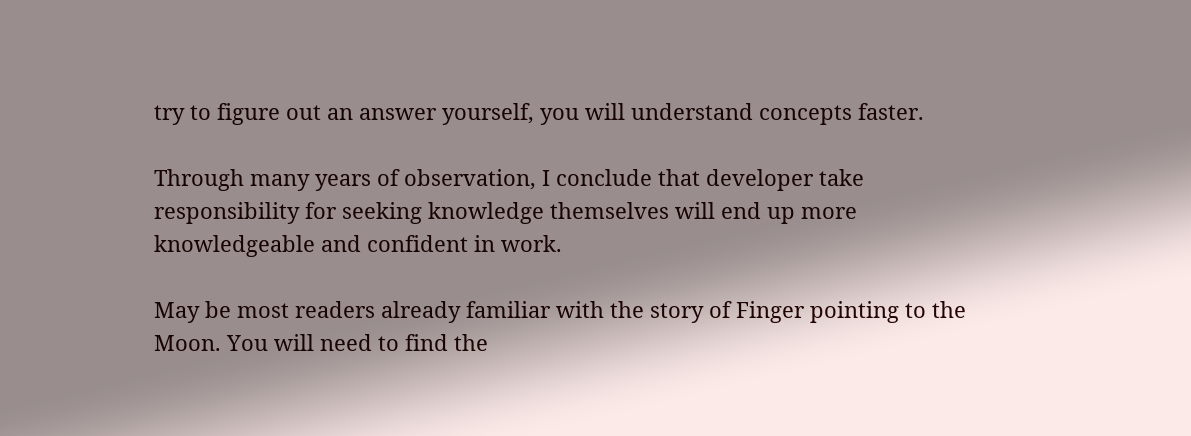try to figure out an answer yourself, you will understand concepts faster.

Through many years of observation, I conclude that developer take responsibility for seeking knowledge themselves will end up more knowledgeable and confident in work.

May be most readers already familiar with the story of Finger pointing to the Moon. You will need to find the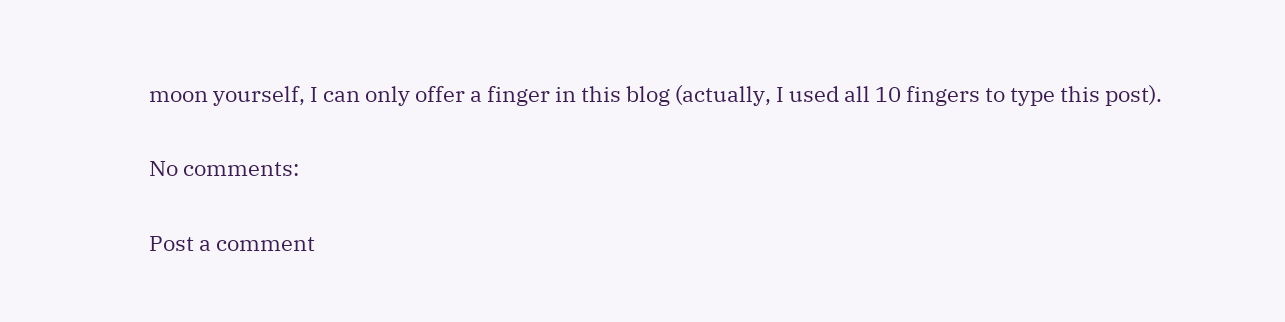moon yourself, I can only offer a finger in this blog (actually, I used all 10 fingers to type this post).

No comments:

Post a comment